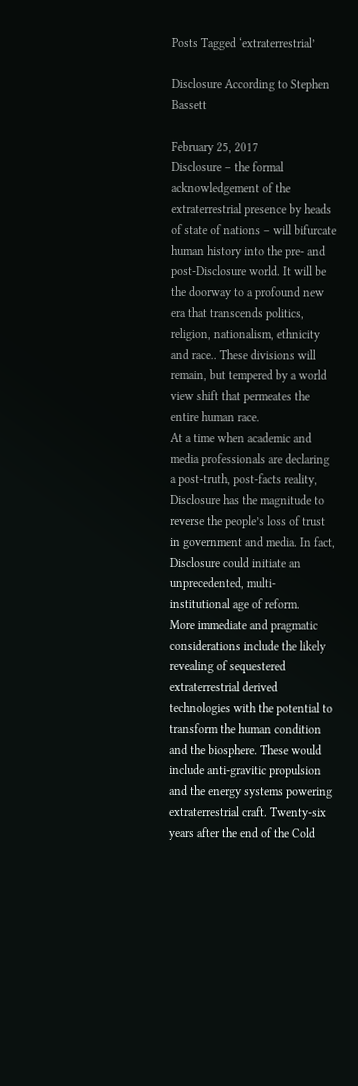Posts Tagged ‘extraterrestrial’

Disclosure According to Stephen Bassett

February 25, 2017
Disclosure – the formal acknowledgement of the extraterrestrial presence by heads of state of nations – will bifurcate human history into the pre- and post-Disclosure world. It will be the doorway to a profound new era that transcends politics, religion, nationalism, ethnicity and race.. These divisions will remain, but tempered by a world view shift that permeates the entire human race.
At a time when academic and media professionals are declaring a post-truth, post-facts reality, Disclosure has the magnitude to reverse the people’s loss of trust in government and media. In fact, Disclosure could initiate an unprecedented, multi-institutional age of reform.
More immediate and pragmatic considerations include the likely revealing of sequestered extraterrestrial derived technologies with the potential to transform the human condition and the biosphere. These would include anti-gravitic propulsion and the energy systems powering extraterrestrial craft. Twenty-six years after the end of the Cold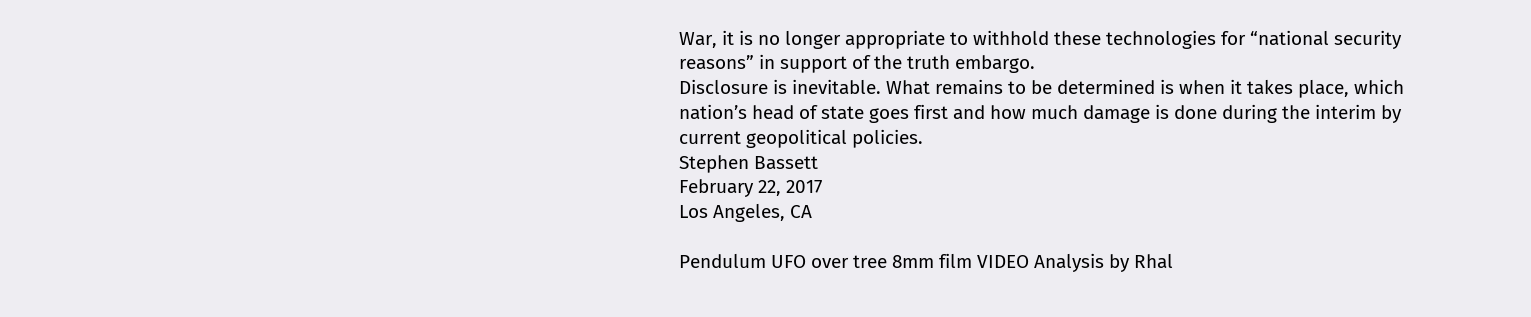War, it is no longer appropriate to withhold these technologies for “national security reasons” in support of the truth embargo.
Disclosure is inevitable. What remains to be determined is when it takes place, which nation’s head of state goes first and how much damage is done during the interim by current geopolitical policies.
Stephen Bassett
February 22, 2017
Los Angeles, CA

Pendulum UFO over tree 8mm film VIDEO Analysis by Rhal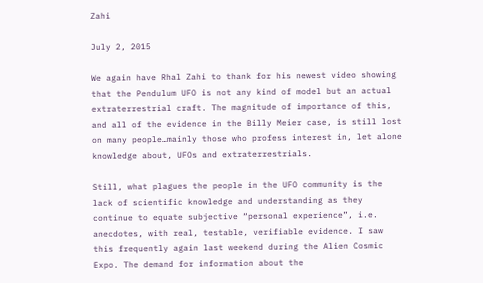Zahi

July 2, 2015

We again have Rhal Zahi to thank for his newest video showing that the Pendulum UFO is not any kind of model but an actual extraterrestrial craft. The magnitude of importance of this, and all of the evidence in the Billy Meier case, is still lost on many people…mainly those who profess interest in, let alone knowledge about, UFOs and extraterrestrials.

Still, what plagues the people in the UFO community is the lack of scientific knowledge and understanding as they continue to equate subjective “personal experience”, i.e. anecdotes, with real, testable, verifiable evidence. I saw this frequently again last weekend during the Alien Cosmic Expo. The demand for information about the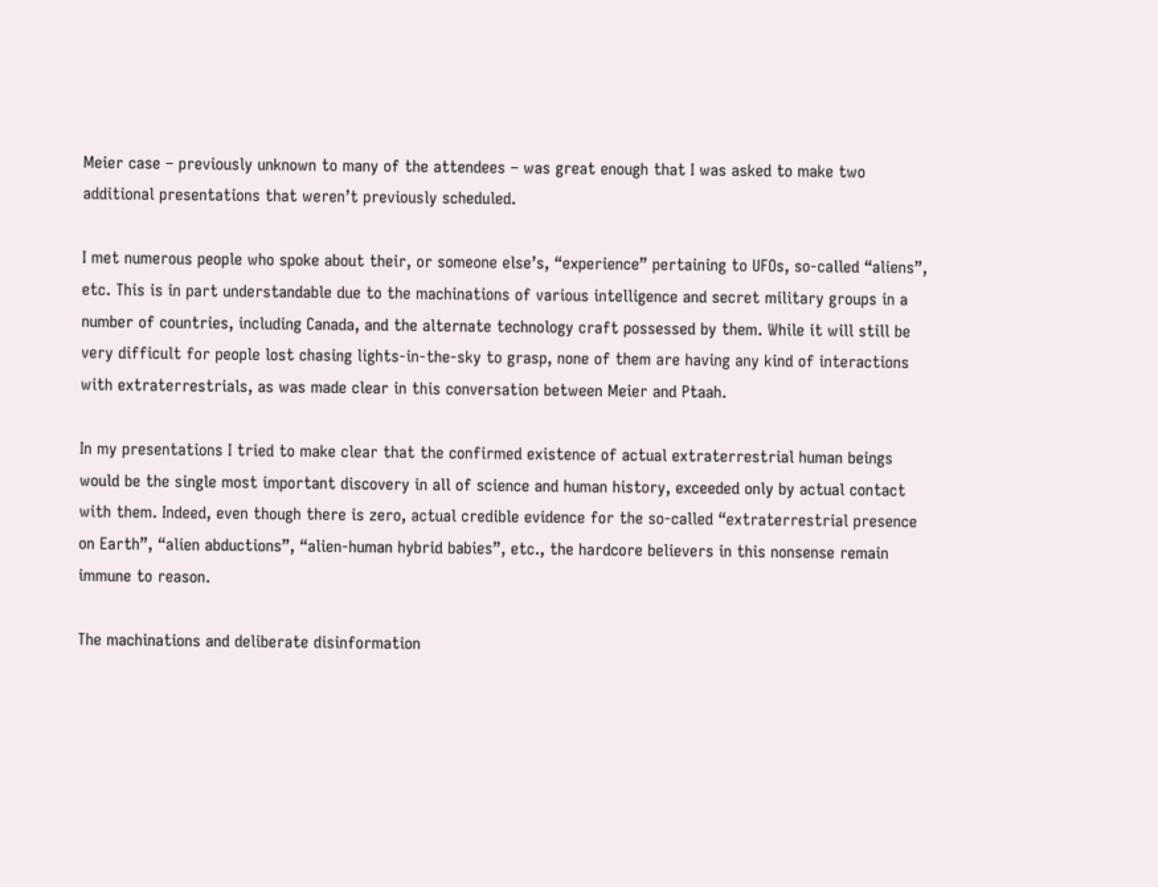Meier case – previously unknown to many of the attendees – was great enough that I was asked to make two additional presentations that weren’t previously scheduled.

I met numerous people who spoke about their, or someone else’s, “experience” pertaining to UFOs, so-called “aliens”, etc. This is in part understandable due to the machinations of various intelligence and secret military groups in a number of countries, including Canada, and the alternate technology craft possessed by them. While it will still be very difficult for people lost chasing lights-in-the-sky to grasp, none of them are having any kind of interactions with extraterrestrials, as was made clear in this conversation between Meier and Ptaah.

In my presentations I tried to make clear that the confirmed existence of actual extraterrestrial human beings would be the single most important discovery in all of science and human history, exceeded only by actual contact with them. Indeed, even though there is zero, actual credible evidence for the so-called “extraterrestrial presence on Earth”, “alien abductions”, “alien-human hybrid babies”, etc., the hardcore believers in this nonsense remain immune to reason.

The machinations and deliberate disinformation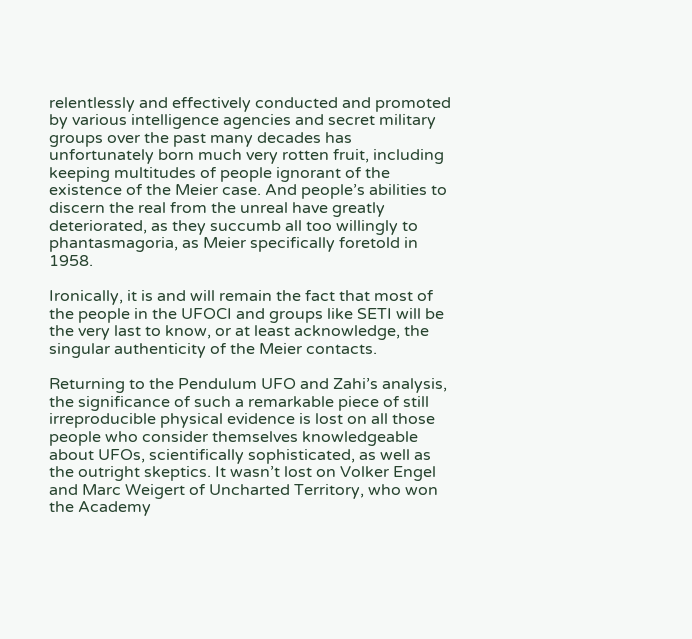relentlessly and effectively conducted and promoted by various intelligence agencies and secret military groups over the past many decades has unfortunately born much very rotten fruit, including keeping multitudes of people ignorant of the existence of the Meier case. And people’s abilities to discern the real from the unreal have greatly deteriorated, as they succumb all too willingly to phantasmagoria, as Meier specifically foretold in 1958.

Ironically, it is and will remain the fact that most of the people in the UFOCI and groups like SETI will be the very last to know, or at least acknowledge, the singular authenticity of the Meier contacts.

Returning to the Pendulum UFO and Zahi’s analysis, the significance of such a remarkable piece of still irreproducible physical evidence is lost on all those people who consider themselves knowledgeable about UFOs, scientifically sophisticated, as well as the outright skeptics. It wasn’t lost on Volker Engel and Marc Weigert of Uncharted Territory, who won the Academy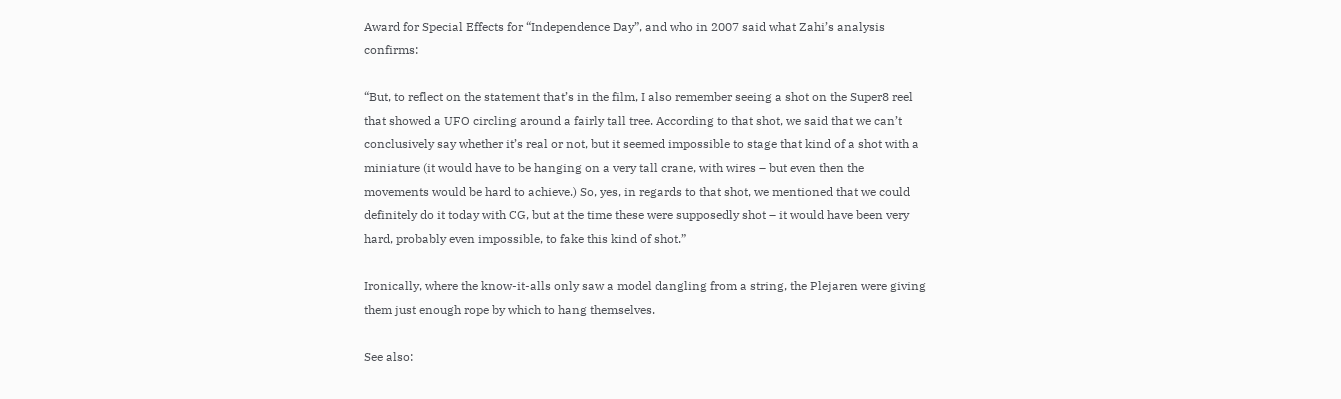Award for Special Effects for “Independence Day”, and who in 2007 said what Zahi’s analysis confirms:

“But, to reflect on the statement that’s in the film, I also remember seeing a shot on the Super8 reel that showed a UFO circling around a fairly tall tree. According to that shot, we said that we can’t conclusively say whether it’s real or not, but it seemed impossible to stage that kind of a shot with a miniature (it would have to be hanging on a very tall crane, with wires – but even then the movements would be hard to achieve.) So, yes, in regards to that shot, we mentioned that we could definitely do it today with CG, but at the time these were supposedly shot – it would have been very hard, probably even impossible, to fake this kind of shot.”

Ironically, where the know-it-alls only saw a model dangling from a string, the Plejaren were giving them just enough rope by which to hang themselves.

See also: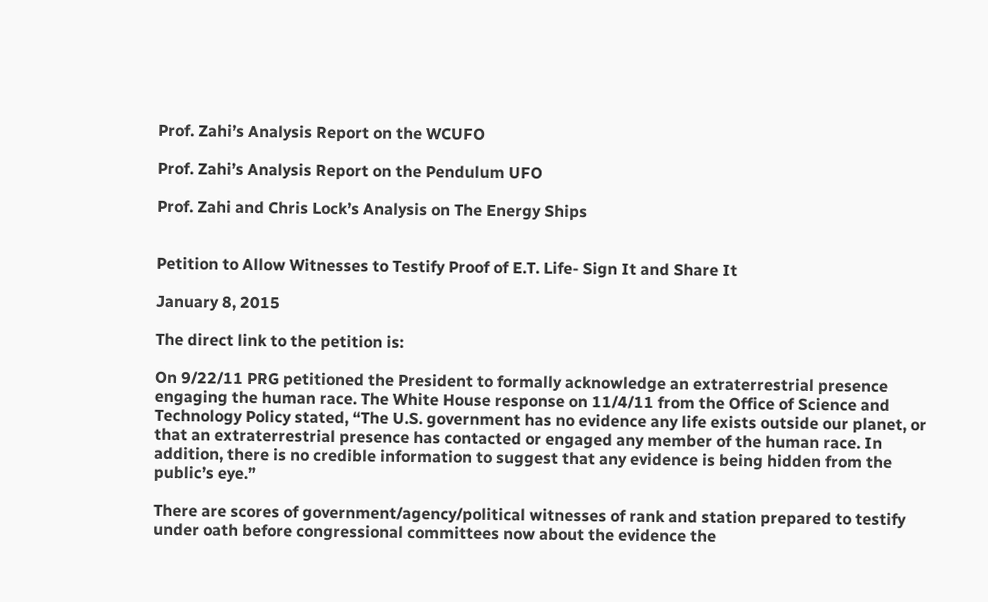Prof. Zahi’s Analysis Report on the WCUFO

Prof. Zahi’s Analysis Report on the Pendulum UFO

Prof. Zahi and Chris Lock’s Analysis on The Energy Ships


Petition to Allow Witnesses to Testify Proof of E.T. Life- Sign It and Share It

January 8, 2015

The direct link to the petition is:

On 9/22/11 PRG petitioned the President to formally acknowledge an extraterrestrial presence engaging the human race. The White House response on 11/4/11 from the Office of Science and Technology Policy stated, “The U.S. government has no evidence any life exists outside our planet, or that an extraterrestrial presence has contacted or engaged any member of the human race. In addition, there is no credible information to suggest that any evidence is being hidden from the public’s eye.”

There are scores of government/agency/political witnesses of rank and station prepared to testify under oath before congressional committees now about the evidence the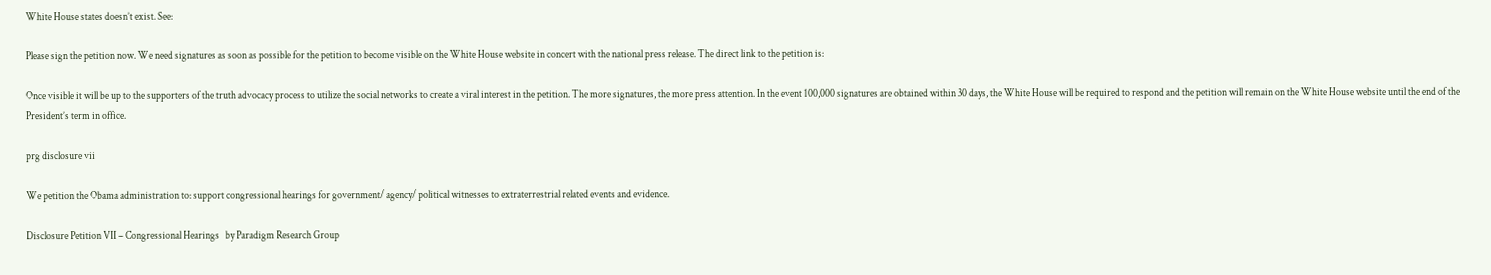White House states doesn’t exist. See:

Please sign the petition now. We need signatures as soon as possible for the petition to become visible on the White House website in concert with the national press release. The direct link to the petition is:

Once visible it will be up to the supporters of the truth advocacy process to utilize the social networks to create a viral interest in the petition. The more signatures, the more press attention. In the event 100,000 signatures are obtained within 30 days, the White House will be required to respond and the petition will remain on the White House website until the end of the President’s term in office.

prg disclosure vii

We petition the Obama administration to: support congressional hearings for government/ agency/ political witnesses to extraterrestrial related events and evidence.

Disclosure Petition VII – Congressional Hearings   by Paradigm Research Group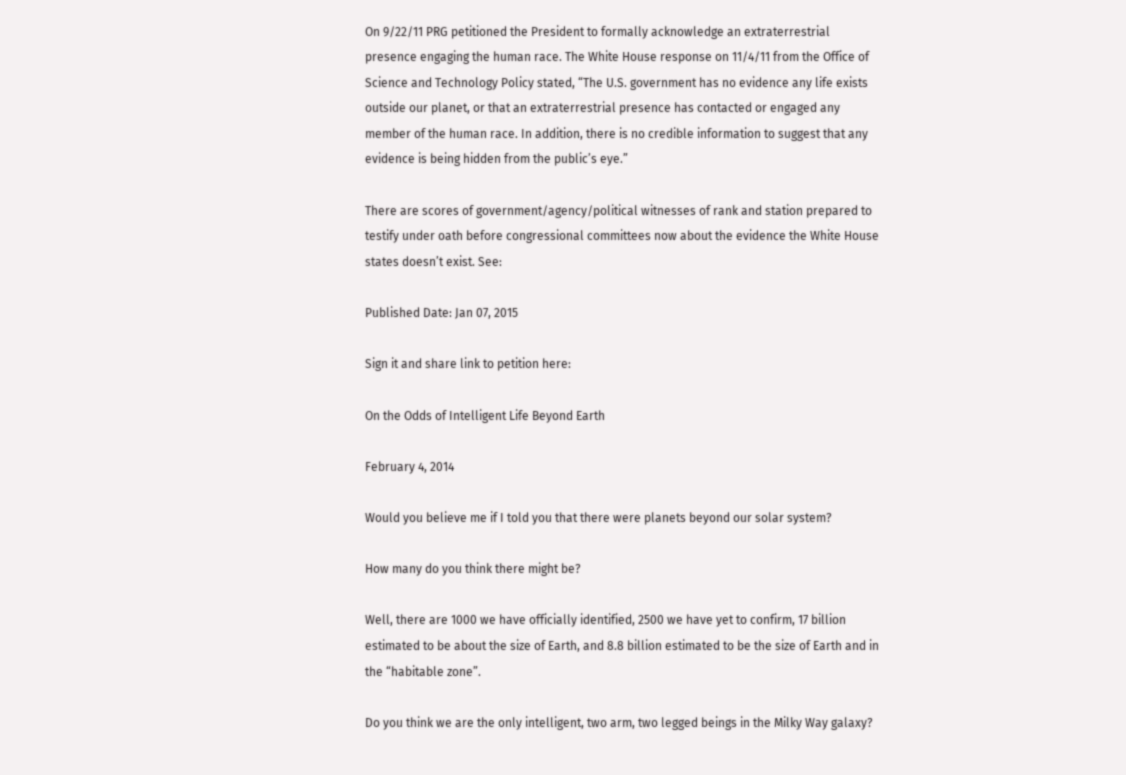On 9/22/11 PRG petitioned the President to formally acknowledge an extraterrestrial presence engaging the human race. The White House response on 11/4/11 from the Office of Science and Technology Policy stated, “The U.S. government has no evidence any life exists outside our planet, or that an extraterrestrial presence has contacted or engaged any member of the human race. In addition, there is no credible information to suggest that any evidence is being hidden from the public’s eye.”

There are scores of government/agency/political witnesses of rank and station prepared to testify under oath before congressional committees now about the evidence the White House states doesn’t exist. See:

Published Date: Jan 07, 2015

Sign it and share link to petition here:

On the Odds of Intelligent Life Beyond Earth

February 4, 2014

Would you believe me if I told you that there were planets beyond our solar system?

How many do you think there might be?

Well, there are 1000 we have officially identified, 2500 we have yet to confirm, 17 billion estimated to be about the size of Earth, and 8.8 billion estimated to be the size of Earth and in the “habitable zone”.

Do you think we are the only intelligent, two arm, two legged beings in the Milky Way galaxy?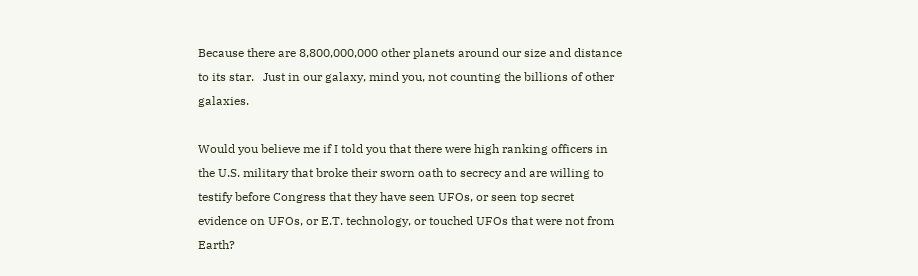Because there are 8,800,000,000 other planets around our size and distance to its star.   Just in our galaxy, mind you, not counting the billions of other galaxies.

Would you believe me if I told you that there were high ranking officers in the U.S. military that broke their sworn oath to secrecy and are willing to testify before Congress that they have seen UFOs, or seen top secret evidence on UFOs, or E.T. technology, or touched UFOs that were not from Earth?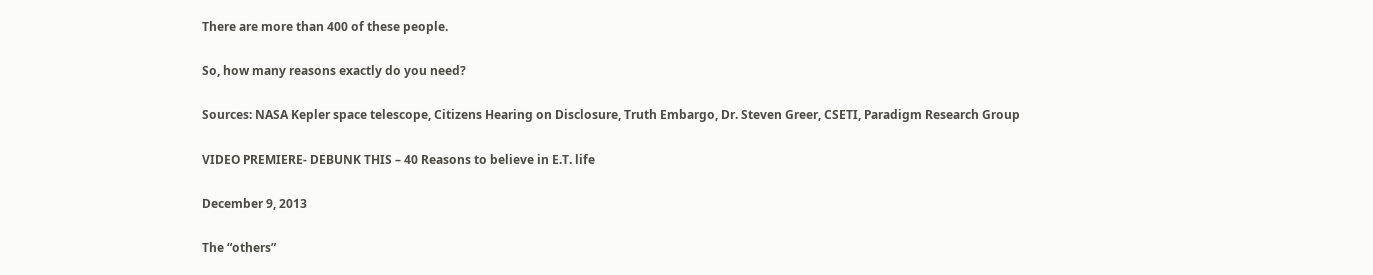There are more than 400 of these people.

So, how many reasons exactly do you need?

Sources: NASA Kepler space telescope, Citizens Hearing on Disclosure, Truth Embargo, Dr. Steven Greer, CSETI, Paradigm Research Group

VIDEO PREMIERE- DEBUNK THIS – 40 Reasons to believe in E.T. life

December 9, 2013

The “others”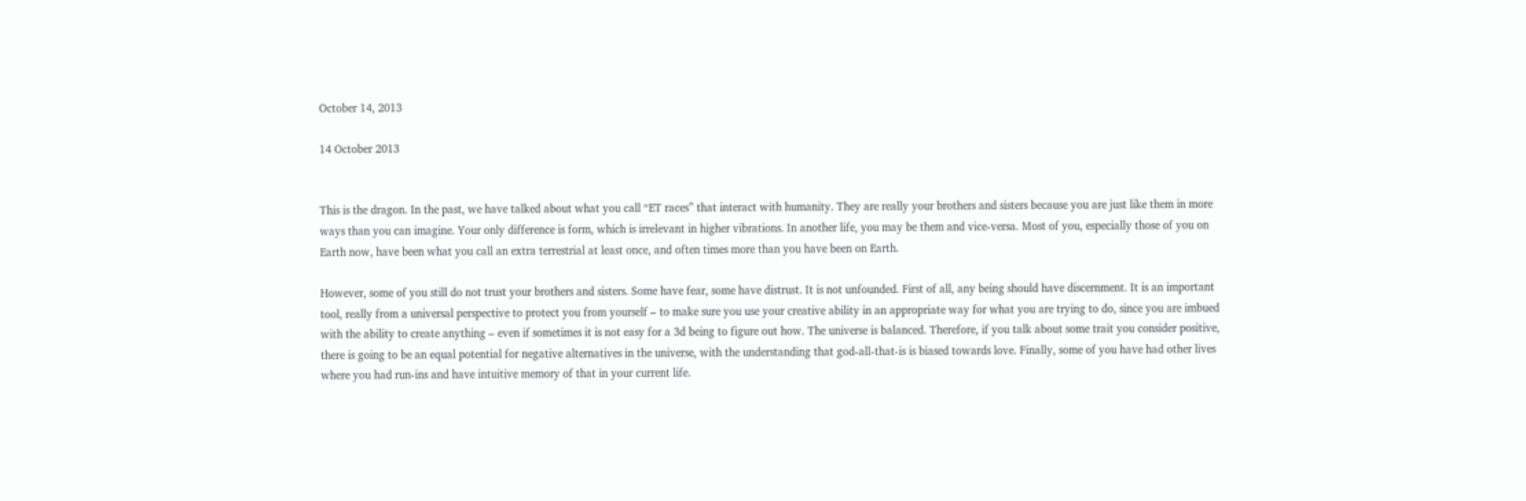October 14, 2013

14 October 2013


This is the dragon. In the past, we have talked about what you call “ET races” that interact with humanity. They are really your brothers and sisters because you are just like them in more ways than you can imagine. Your only difference is form, which is irrelevant in higher vibrations. In another life, you may be them and vice-versa. Most of you, especially those of you on Earth now, have been what you call an extra terrestrial at least once, and often times more than you have been on Earth.

However, some of you still do not trust your brothers and sisters. Some have fear, some have distrust. It is not unfounded. First of all, any being should have discernment. It is an important tool, really from a universal perspective to protect you from yourself – to make sure you use your creative ability in an appropriate way for what you are trying to do, since you are imbued with the ability to create anything – even if sometimes it is not easy for a 3d being to figure out how. The universe is balanced. Therefore, if you talk about some trait you consider positive, there is going to be an equal potential for negative alternatives in the universe, with the understanding that god-all-that-is is biased towards love. Finally, some of you have had other lives where you had run-ins and have intuitive memory of that in your current life.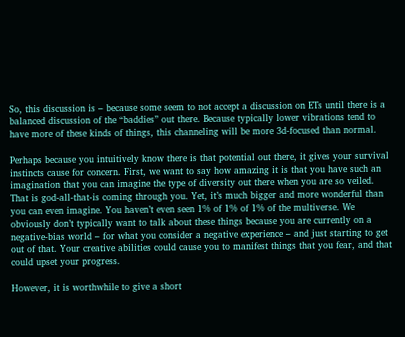So, this discussion is – because some seem to not accept a discussion on ETs until there is a balanced discussion of the “baddies” out there. Because typically lower vibrations tend to have more of these kinds of things, this channeling will be more 3d-focused than normal.

Perhaps because you intuitively know there is that potential out there, it gives your survival instincts cause for concern. First, we want to say how amazing it is that you have such an imagination that you can imagine the type of diversity out there when you are so veiled. That is god-all-that-is coming through you. Yet, it’s much bigger and more wonderful than you can even imagine. You haven’t even seen 1% of 1% of 1% of the multiverse. We obviously don’t typically want to talk about these things because you are currently on a negative-bias world – for what you consider a negative experience – and just starting to get out of that. Your creative abilities could cause you to manifest things that you fear, and that could upset your progress.

However, it is worthwhile to give a short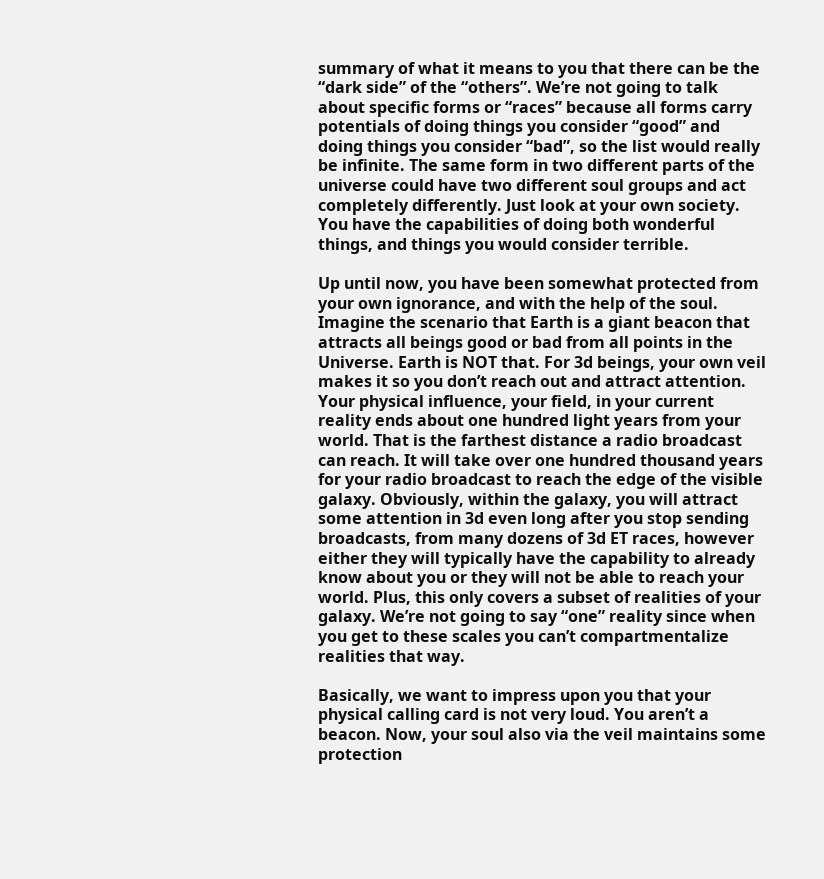summary of what it means to you that there can be the “dark side” of the “others”. We’re not going to talk about specific forms or “races” because all forms carry potentials of doing things you consider “good” and doing things you consider “bad”, so the list would really be infinite. The same form in two different parts of the universe could have two different soul groups and act completely differently. Just look at your own society. You have the capabilities of doing both wonderful things, and things you would consider terrible.

Up until now, you have been somewhat protected from your own ignorance, and with the help of the soul. Imagine the scenario that Earth is a giant beacon that attracts all beings good or bad from all points in the Universe. Earth is NOT that. For 3d beings, your own veil makes it so you don’t reach out and attract attention. Your physical influence, your field, in your current reality ends about one hundred light years from your world. That is the farthest distance a radio broadcast can reach. It will take over one hundred thousand years for your radio broadcast to reach the edge of the visible galaxy. Obviously, within the galaxy, you will attract some attention in 3d even long after you stop sending broadcasts, from many dozens of 3d ET races, however either they will typically have the capability to already know about you or they will not be able to reach your world. Plus, this only covers a subset of realities of your galaxy. We’re not going to say “one” reality since when you get to these scales you can’t compartmentalize realities that way.

Basically, we want to impress upon you that your physical calling card is not very loud. You aren’t a beacon. Now, your soul also via the veil maintains some protection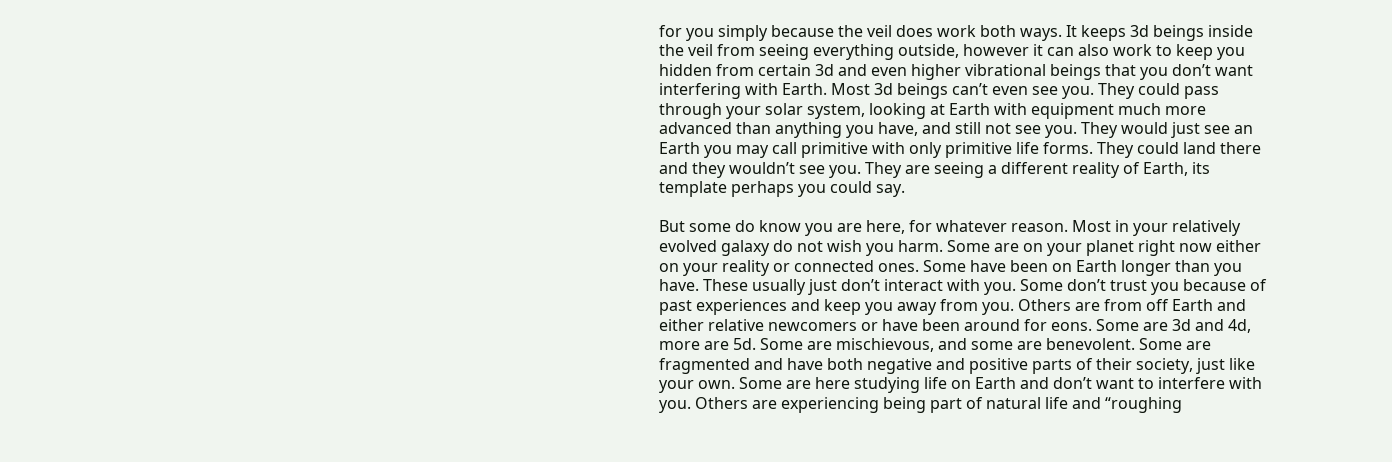for you simply because the veil does work both ways. It keeps 3d beings inside the veil from seeing everything outside, however it can also work to keep you hidden from certain 3d and even higher vibrational beings that you don’t want interfering with Earth. Most 3d beings can’t even see you. They could pass through your solar system, looking at Earth with equipment much more advanced than anything you have, and still not see you. They would just see an Earth you may call primitive with only primitive life forms. They could land there and they wouldn’t see you. They are seeing a different reality of Earth, its template perhaps you could say.

But some do know you are here, for whatever reason. Most in your relatively evolved galaxy do not wish you harm. Some are on your planet right now either on your reality or connected ones. Some have been on Earth longer than you have. These usually just don’t interact with you. Some don’t trust you because of past experiences and keep you away from you. Others are from off Earth and either relative newcomers or have been around for eons. Some are 3d and 4d, more are 5d. Some are mischievous, and some are benevolent. Some are fragmented and have both negative and positive parts of their society, just like your own. Some are here studying life on Earth and don’t want to interfere with you. Others are experiencing being part of natural life and “roughing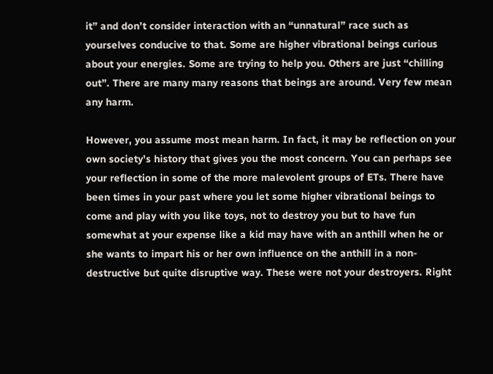it” and don’t consider interaction with an “unnatural” race such as yourselves conducive to that. Some are higher vibrational beings curious about your energies. Some are trying to help you. Others are just “chilling out”. There are many many reasons that beings are around. Very few mean any harm.

However, you assume most mean harm. In fact, it may be reflection on your own society’s history that gives you the most concern. You can perhaps see your reflection in some of the more malevolent groups of ETs. There have been times in your past where you let some higher vibrational beings to come and play with you like toys, not to destroy you but to have fun somewhat at your expense like a kid may have with an anthill when he or she wants to impart his or her own influence on the anthill in a non-destructive but quite disruptive way. These were not your destroyers. Right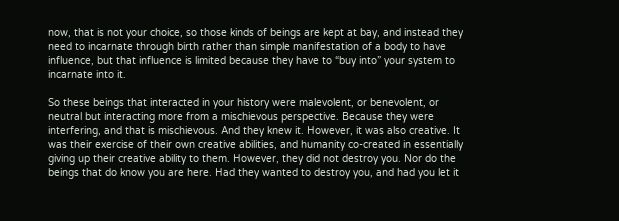now, that is not your choice, so those kinds of beings are kept at bay, and instead they need to incarnate through birth rather than simple manifestation of a body to have influence, but that influence is limited because they have to “buy into” your system to incarnate into it.

So these beings that interacted in your history were malevolent, or benevolent, or neutral but interacting more from a mischievous perspective. Because they were interfering, and that is mischievous. And they knew it. However, it was also creative. It was their exercise of their own creative abilities, and humanity co-created in essentially giving up their creative ability to them. However, they did not destroy you. Nor do the beings that do know you are here. Had they wanted to destroy you, and had you let it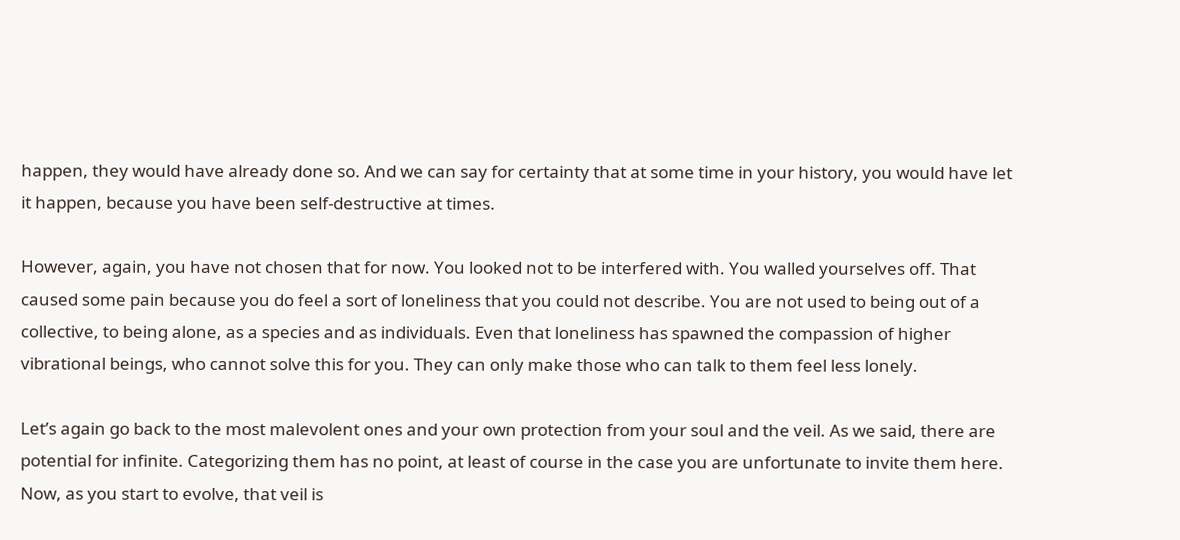happen, they would have already done so. And we can say for certainty that at some time in your history, you would have let it happen, because you have been self-destructive at times.

However, again, you have not chosen that for now. You looked not to be interfered with. You walled yourselves off. That caused some pain because you do feel a sort of loneliness that you could not describe. You are not used to being out of a collective, to being alone, as a species and as individuals. Even that loneliness has spawned the compassion of higher vibrational beings, who cannot solve this for you. They can only make those who can talk to them feel less lonely.

Let’s again go back to the most malevolent ones and your own protection from your soul and the veil. As we said, there are potential for infinite. Categorizing them has no point, at least of course in the case you are unfortunate to invite them here. Now, as you start to evolve, that veil is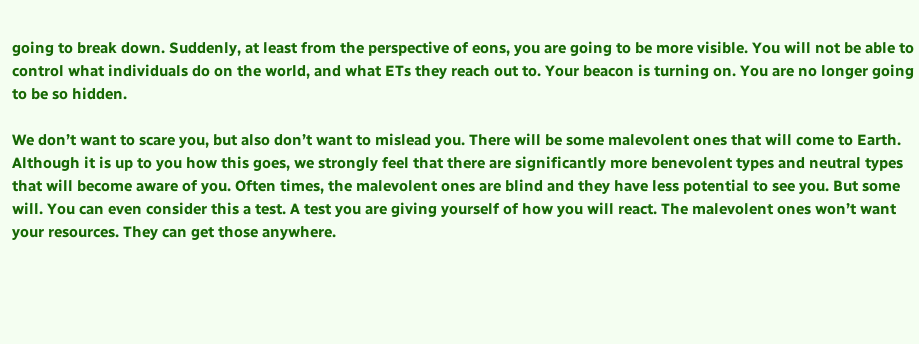going to break down. Suddenly, at least from the perspective of eons, you are going to be more visible. You will not be able to control what individuals do on the world, and what ETs they reach out to. Your beacon is turning on. You are no longer going to be so hidden.

We don’t want to scare you, but also don’t want to mislead you. There will be some malevolent ones that will come to Earth. Although it is up to you how this goes, we strongly feel that there are significantly more benevolent types and neutral types that will become aware of you. Often times, the malevolent ones are blind and they have less potential to see you. But some will. You can even consider this a test. A test you are giving yourself of how you will react. The malevolent ones won’t want your resources. They can get those anywhere.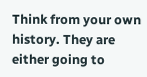Think from your own history. They are either going to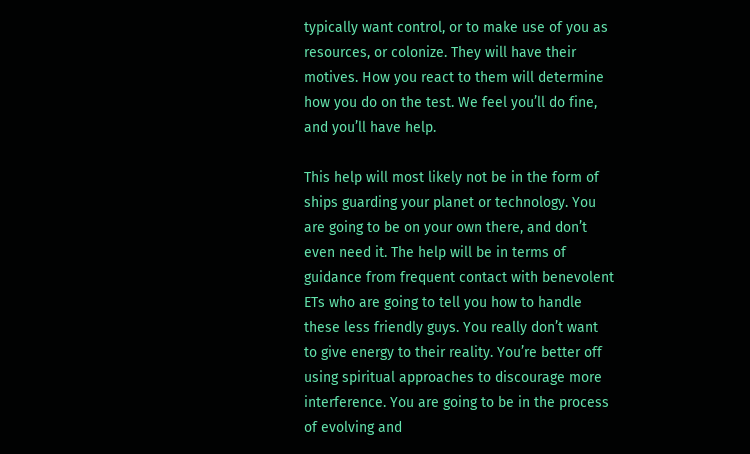typically want control, or to make use of you as resources, or colonize. They will have their motives. How you react to them will determine how you do on the test. We feel you’ll do fine, and you’ll have help.

This help will most likely not be in the form of ships guarding your planet or technology. You are going to be on your own there, and don’t even need it. The help will be in terms of guidance from frequent contact with benevolent ETs who are going to tell you how to handle these less friendly guys. You really don’t want to give energy to their reality. You’re better off using spiritual approaches to discourage more interference. You are going to be in the process of evolving and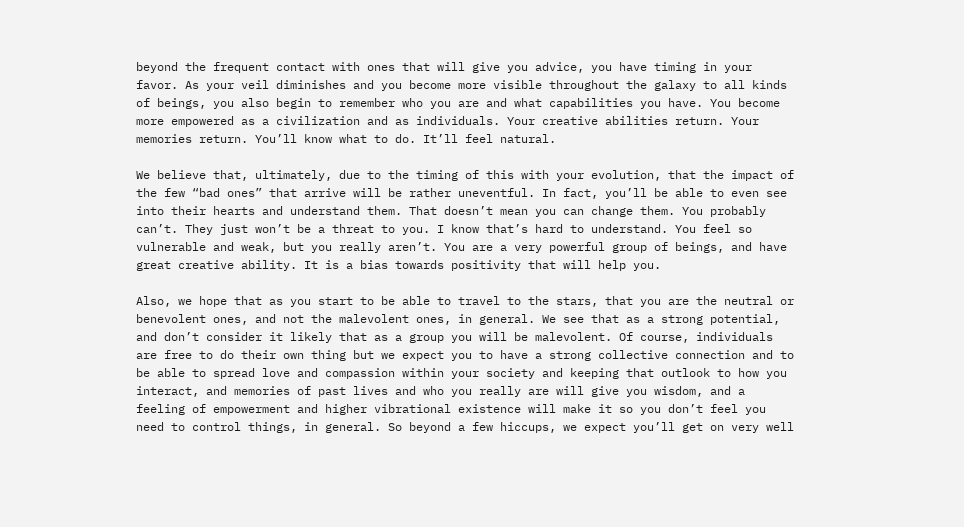beyond the frequent contact with ones that will give you advice, you have timing in your favor. As your veil diminishes and you become more visible throughout the galaxy to all kinds of beings, you also begin to remember who you are and what capabilities you have. You become more empowered as a civilization and as individuals. Your creative abilities return. Your memories return. You’ll know what to do. It’ll feel natural.

We believe that, ultimately, due to the timing of this with your evolution, that the impact of the few “bad ones” that arrive will be rather uneventful. In fact, you’ll be able to even see into their hearts and understand them. That doesn’t mean you can change them. You probably can’t. They just won’t be a threat to you. I know that’s hard to understand. You feel so vulnerable and weak, but you really aren’t. You are a very powerful group of beings, and have great creative ability. It is a bias towards positivity that will help you.

Also, we hope that as you start to be able to travel to the stars, that you are the neutral or benevolent ones, and not the malevolent ones, in general. We see that as a strong potential, and don’t consider it likely that as a group you will be malevolent. Of course, individuals are free to do their own thing but we expect you to have a strong collective connection and to be able to spread love and compassion within your society and keeping that outlook to how you interact, and memories of past lives and who you really are will give you wisdom, and a feeling of empowerment and higher vibrational existence will make it so you don’t feel you need to control things, in general. So beyond a few hiccups, we expect you’ll get on very well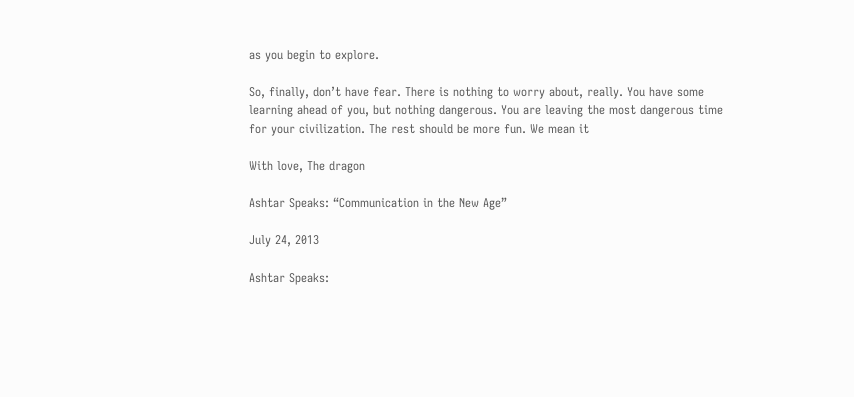as you begin to explore.

So, finally, don’t have fear. There is nothing to worry about, really. You have some learning ahead of you, but nothing dangerous. You are leaving the most dangerous time for your civilization. The rest should be more fun. We mean it

With love, The dragon

Ashtar Speaks: “Communication in the New Age”

July 24, 2013

Ashtar Speaks: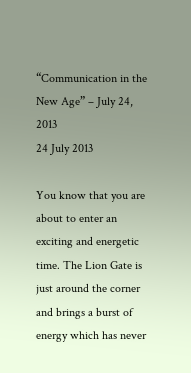“Communication in the New Age” – July 24, 2013
24 July 2013

You know that you are about to enter an exciting and energetic time. The Lion Gate is just around the corner and brings a burst of energy which has never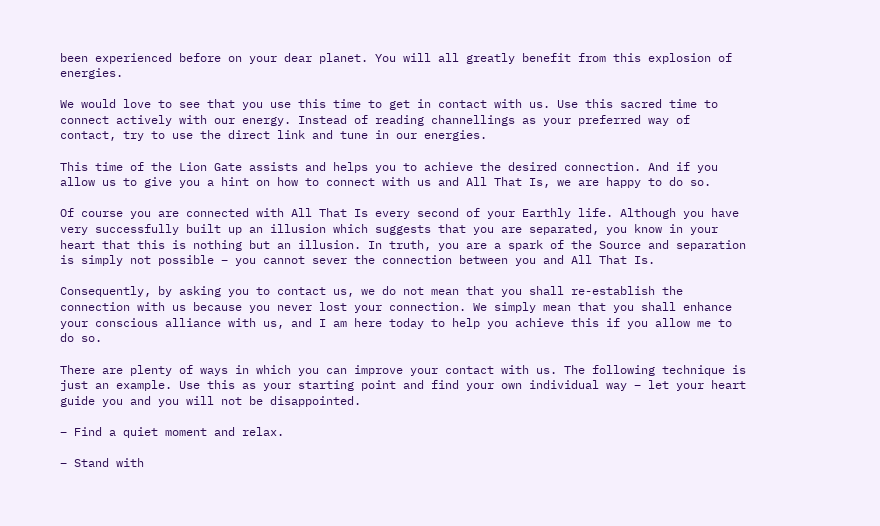been experienced before on your dear planet. You will all greatly benefit from this explosion of energies.

We would love to see that you use this time to get in contact with us. Use this sacred time to connect actively with our energy. Instead of reading channellings as your preferred way of contact, try to use the direct link and tune in our energies.

This time of the Lion Gate assists and helps you to achieve the desired connection. And if you allow us to give you a hint on how to connect with us and All That Is, we are happy to do so.

Of course you are connected with All That Is every second of your Earthly life. Although you have very successfully built up an illusion which suggests that you are separated, you know in your heart that this is nothing but an illusion. In truth, you are a spark of the Source and separation is simply not possible – you cannot sever the connection between you and All That Is.

Consequently, by asking you to contact us, we do not mean that you shall re-establish the connection with us because you never lost your connection. We simply mean that you shall enhance your conscious alliance with us, and I am here today to help you achieve this if you allow me to do so.

There are plenty of ways in which you can improve your contact with us. The following technique is just an example. Use this as your starting point and find your own individual way – let your heart guide you and you will not be disappointed.

– Find a quiet moment and relax.

– Stand with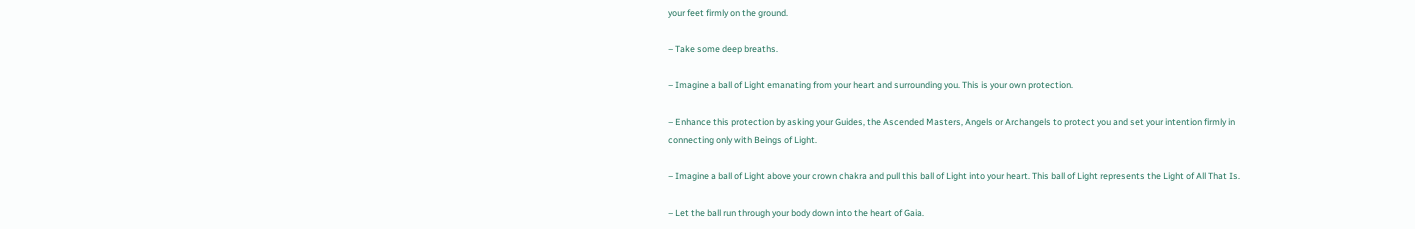your feet firmly on the ground.

– Take some deep breaths.

– Imagine a ball of Light emanating from your heart and surrounding you. This is your own protection.

– Enhance this protection by asking your Guides, the Ascended Masters, Angels or Archangels to protect you and set your intention firmly in connecting only with Beings of Light.

– Imagine a ball of Light above your crown chakra and pull this ball of Light into your heart. This ball of Light represents the Light of All That Is.

– Let the ball run through your body down into the heart of Gaia.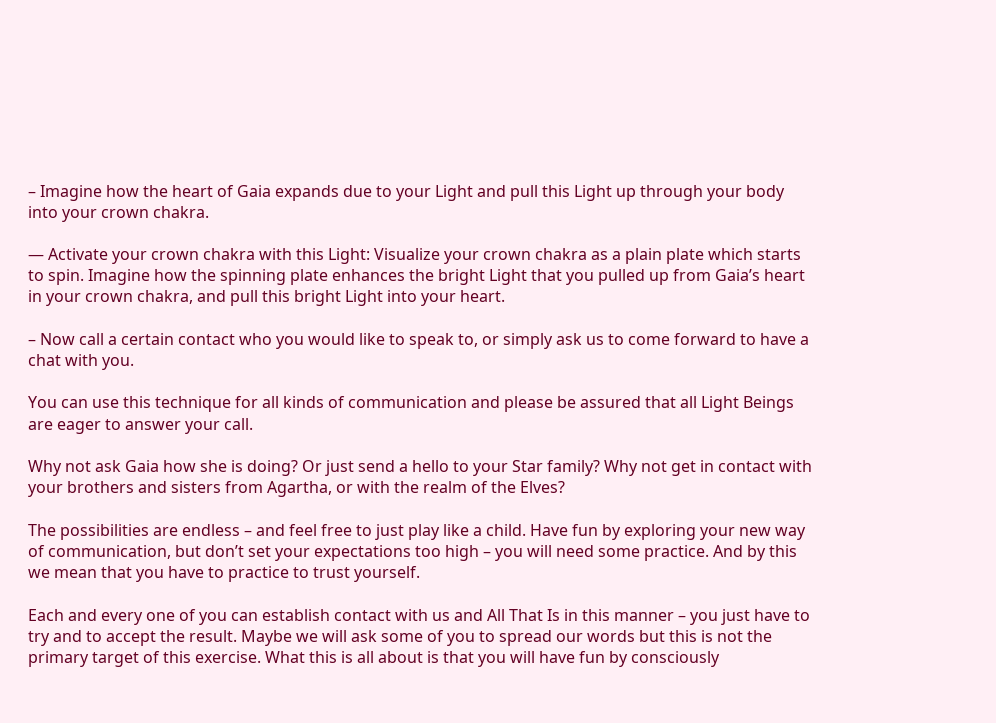– Imagine how the heart of Gaia expands due to your Light and pull this Light up through your body into your crown chakra.

— Activate your crown chakra with this Light: Visualize your crown chakra as a plain plate which starts to spin. Imagine how the spinning plate enhances the bright Light that you pulled up from Gaia’s heart in your crown chakra, and pull this bright Light into your heart.

– Now call a certain contact who you would like to speak to, or simply ask us to come forward to have a chat with you.

You can use this technique for all kinds of communication and please be assured that all Light Beings are eager to answer your call.

Why not ask Gaia how she is doing? Or just send a hello to your Star family? Why not get in contact with your brothers and sisters from Agartha, or with the realm of the Elves?

The possibilities are endless – and feel free to just play like a child. Have fun by exploring your new way of communication, but don’t set your expectations too high – you will need some practice. And by this we mean that you have to practice to trust yourself.

Each and every one of you can establish contact with us and All That Is in this manner – you just have to try and to accept the result. Maybe we will ask some of you to spread our words but this is not the primary target of this exercise. What this is all about is that you will have fun by consciously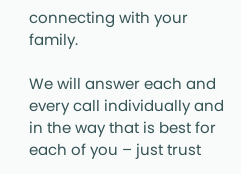connecting with your family.

We will answer each and every call individually and in the way that is best for each of you – just trust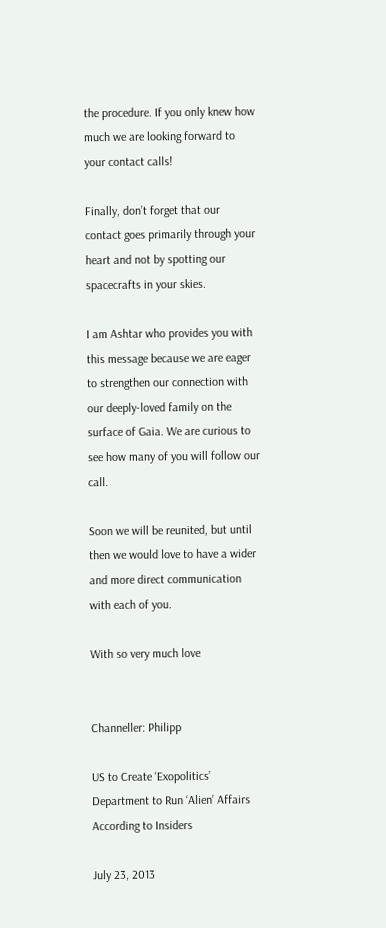the procedure. If you only knew how much we are looking forward to your contact calls!

Finally, don’t forget that our contact goes primarily through your heart and not by spotting our spacecrafts in your skies.

I am Ashtar who provides you with this message because we are eager to strengthen our connection with our deeply-loved family on the surface of Gaia. We are curious to see how many of you will follow our call.

Soon we will be reunited, but until then we would love to have a wider and more direct communication with each of you.

With so very much love


Channeller: Philipp

US to Create ‘Exopolitics’ Department to Run ‘Alien’ Affairs According to Insiders

July 23, 2013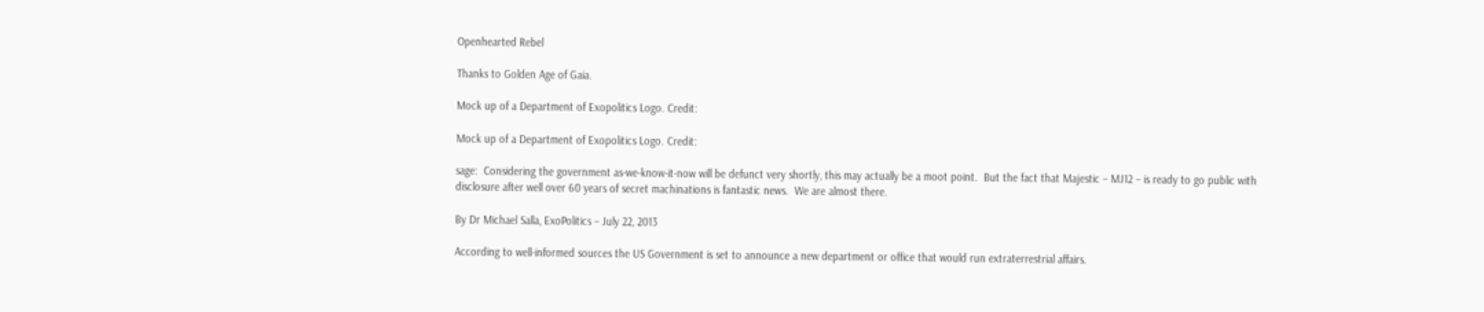Openhearted Rebel

Thanks to Golden Age of Gaia.

Mock up of a Department of Exopolitics Logo. Credit:

Mock up of a Department of Exopolitics Logo. Credit:

sage:  Considering the government as-we-know-it-now will be defunct very shortly, this may actually be a moot point.  But the fact that Majestic – MJ12 – is ready to go public with disclosure after well over 60 years of secret machinations is fantastic news.  We are almost there.

By Dr Michael Salla, ExoPolitics – July 22, 2013

According to well-informed sources the US Government is set to announce a new department or office that would run extraterrestrial affairs.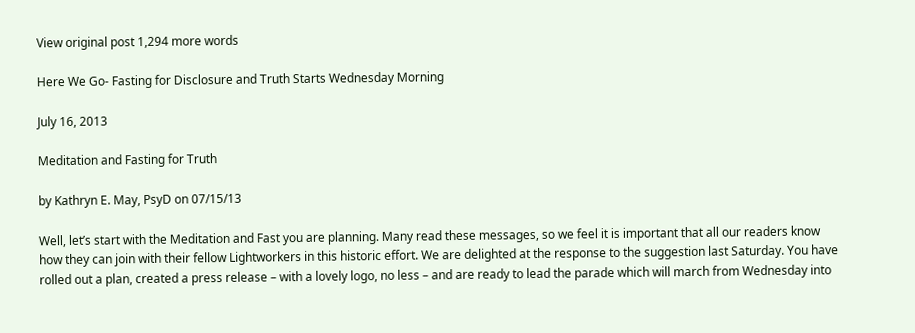View original post 1,294 more words

Here We Go- Fasting for Disclosure and Truth Starts Wednesday Morning

July 16, 2013

Meditation and Fasting for Truth

by Kathryn E. May, PsyD on 07/15/13

Well, let’s start with the Meditation and Fast you are planning. Many read these messages, so we feel it is important that all our readers know how they can join with their fellow Lightworkers in this historic effort. We are delighted at the response to the suggestion last Saturday. You have rolled out a plan, created a press release – with a lovely logo, no less – and are ready to lead the parade which will march from Wednesday into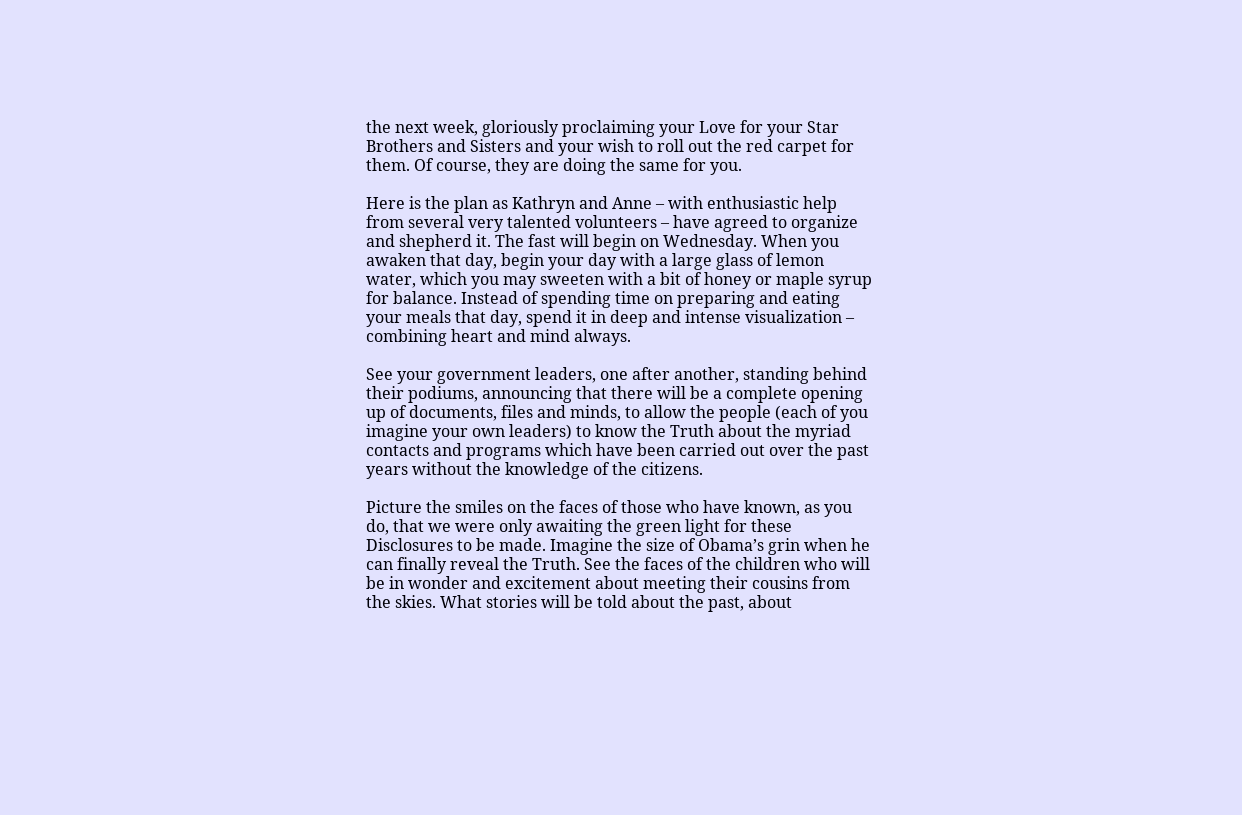the next week, gloriously proclaiming your Love for your Star Brothers and Sisters and your wish to roll out the red carpet for them. Of course, they are doing the same for you.

Here is the plan as Kathryn and Anne – with enthusiastic help from several very talented volunteers – have agreed to organize and shepherd it. The fast will begin on Wednesday. When you awaken that day, begin your day with a large glass of lemon water, which you may sweeten with a bit of honey or maple syrup for balance. Instead of spending time on preparing and eating your meals that day, spend it in deep and intense visualization – combining heart and mind always.

See your government leaders, one after another, standing behind their podiums, announcing that there will be a complete opening up of documents, files and minds, to allow the people (each of you imagine your own leaders) to know the Truth about the myriad contacts and programs which have been carried out over the past years without the knowledge of the citizens.

Picture the smiles on the faces of those who have known, as you do, that we were only awaiting the green light for these Disclosures to be made. Imagine the size of Obama’s grin when he can finally reveal the Truth. See the faces of the children who will be in wonder and excitement about meeting their cousins from the skies. What stories will be told about the past, about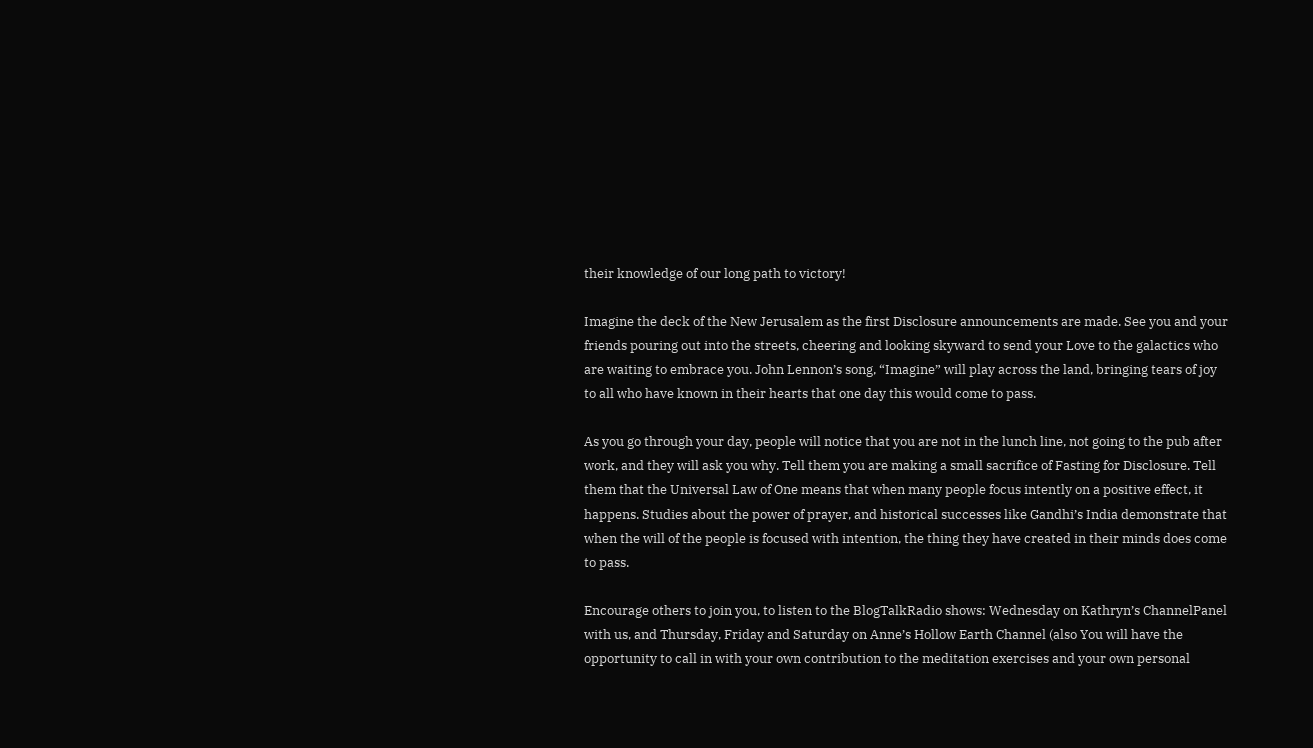their knowledge of our long path to victory!

Imagine the deck of the New Jerusalem as the first Disclosure announcements are made. See you and your friends pouring out into the streets, cheering and looking skyward to send your Love to the galactics who are waiting to embrace you. John Lennon’s song, “Imagine” will play across the land, bringing tears of joy to all who have known in their hearts that one day this would come to pass.

As you go through your day, people will notice that you are not in the lunch line, not going to the pub after work, and they will ask you why. Tell them you are making a small sacrifice of Fasting for Disclosure. Tell them that the Universal Law of One means that when many people focus intently on a positive effect, it happens. Studies about the power of prayer, and historical successes like Gandhi’s India demonstrate that when the will of the people is focused with intention, the thing they have created in their minds does come to pass.

Encourage others to join you, to listen to the BlogTalkRadio shows: Wednesday on Kathryn’s ChannelPanel with us, and Thursday, Friday and Saturday on Anne’s Hollow Earth Channel (also You will have the opportunity to call in with your own contribution to the meditation exercises and your own personal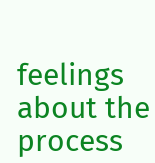feelings about the process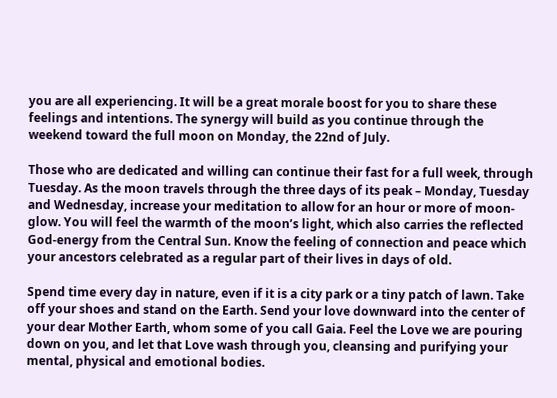you are all experiencing. It will be a great morale boost for you to share these feelings and intentions. The synergy will build as you continue through the weekend toward the full moon on Monday, the 22nd of July.

Those who are dedicated and willing can continue their fast for a full week, through Tuesday. As the moon travels through the three days of its peak – Monday, Tuesday and Wednesday, increase your meditation to allow for an hour or more of moon-glow. You will feel the warmth of the moon’s light, which also carries the reflected God-energy from the Central Sun. Know the feeling of connection and peace which your ancestors celebrated as a regular part of their lives in days of old.

Spend time every day in nature, even if it is a city park or a tiny patch of lawn. Take off your shoes and stand on the Earth. Send your love downward into the center of your dear Mother Earth, whom some of you call Gaia. Feel the Love we are pouring down on you, and let that Love wash through you, cleansing and purifying your mental, physical and emotional bodies.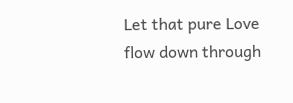Let that pure Love flow down through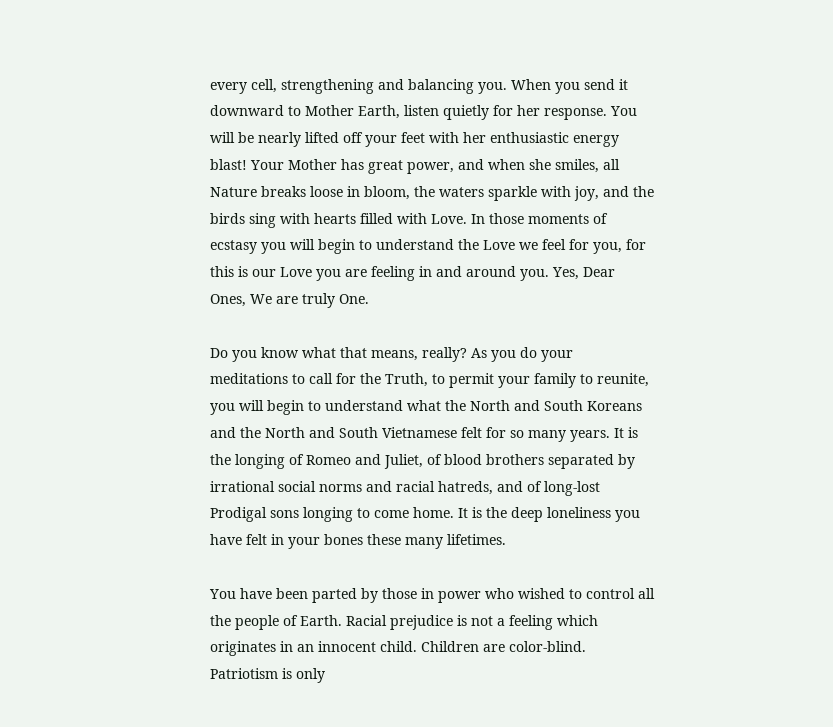every cell, strengthening and balancing you. When you send it downward to Mother Earth, listen quietly for her response. You will be nearly lifted off your feet with her enthusiastic energy blast! Your Mother has great power, and when she smiles, all Nature breaks loose in bloom, the waters sparkle with joy, and the birds sing with hearts filled with Love. In those moments of ecstasy you will begin to understand the Love we feel for you, for this is our Love you are feeling in and around you. Yes, Dear Ones, We are truly One.

Do you know what that means, really? As you do your meditations to call for the Truth, to permit your family to reunite, you will begin to understand what the North and South Koreans and the North and South Vietnamese felt for so many years. It is the longing of Romeo and Juliet, of blood brothers separated by irrational social norms and racial hatreds, and of long-lost Prodigal sons longing to come home. It is the deep loneliness you have felt in your bones these many lifetimes.

You have been parted by those in power who wished to control all the people of Earth. Racial prejudice is not a feeling which originates in an innocent child. Children are color-blind. Patriotism is only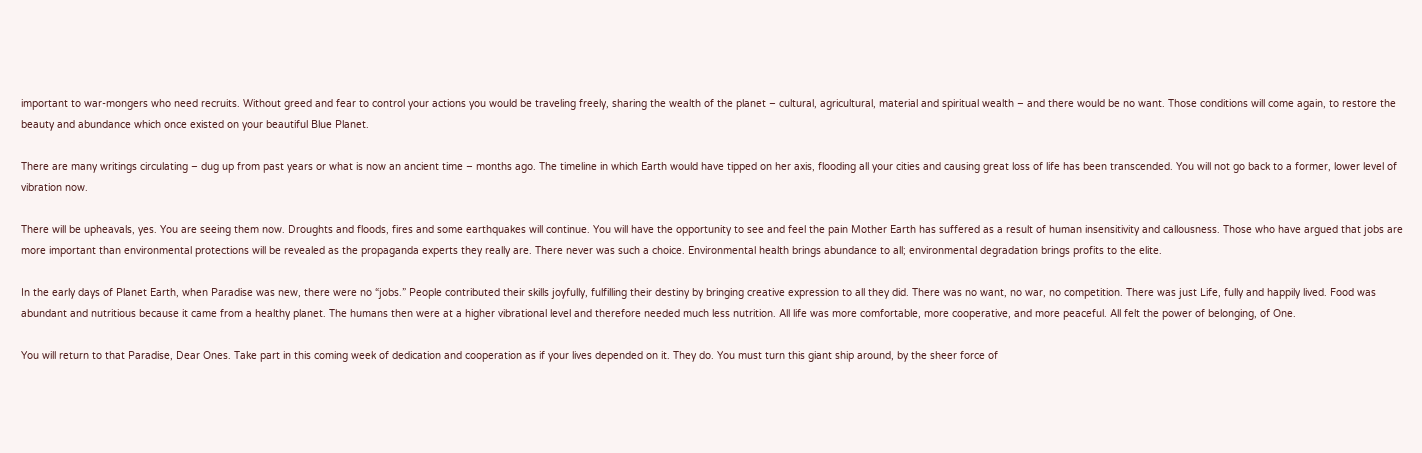important to war-mongers who need recruits. Without greed and fear to control your actions you would be traveling freely, sharing the wealth of the planet – cultural, agricultural, material and spiritual wealth – and there would be no want. Those conditions will come again, to restore the beauty and abundance which once existed on your beautiful Blue Planet.

There are many writings circulating – dug up from past years or what is now an ancient time – months ago. The timeline in which Earth would have tipped on her axis, flooding all your cities and causing great loss of life has been transcended. You will not go back to a former, lower level of vibration now.

There will be upheavals, yes. You are seeing them now. Droughts and floods, fires and some earthquakes will continue. You will have the opportunity to see and feel the pain Mother Earth has suffered as a result of human insensitivity and callousness. Those who have argued that jobs are more important than environmental protections will be revealed as the propaganda experts they really are. There never was such a choice. Environmental health brings abundance to all; environmental degradation brings profits to the elite.

In the early days of Planet Earth, when Paradise was new, there were no “jobs.” People contributed their skills joyfully, fulfilling their destiny by bringing creative expression to all they did. There was no want, no war, no competition. There was just Life, fully and happily lived. Food was abundant and nutritious because it came from a healthy planet. The humans then were at a higher vibrational level and therefore needed much less nutrition. All life was more comfortable, more cooperative, and more peaceful. All felt the power of belonging, of One.

You will return to that Paradise, Dear Ones. Take part in this coming week of dedication and cooperation as if your lives depended on it. They do. You must turn this giant ship around, by the sheer force of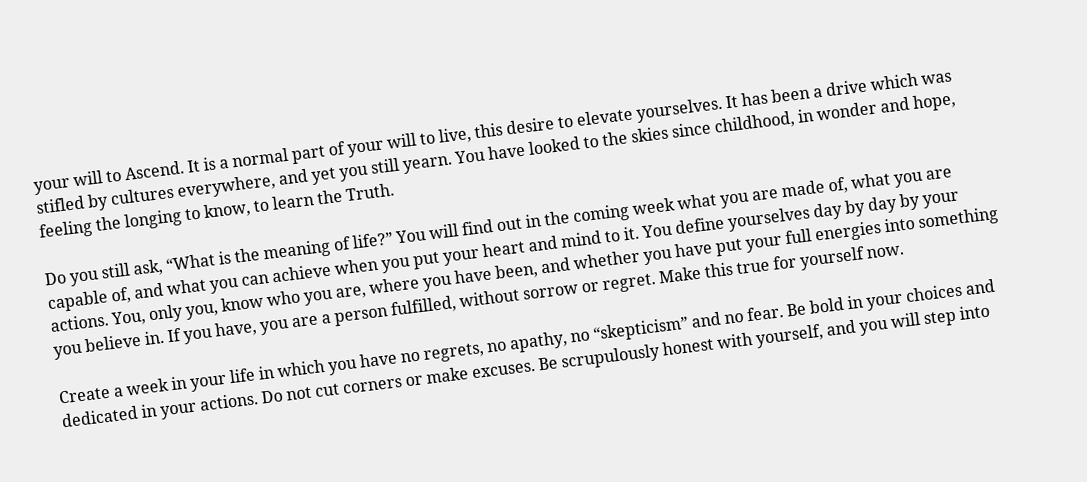your will to Ascend. It is a normal part of your will to live, this desire to elevate yourselves. It has been a drive which was stifled by cultures everywhere, and yet you still yearn. You have looked to the skies since childhood, in wonder and hope, feeling the longing to know, to learn the Truth.

Do you still ask, “What is the meaning of life?” You will find out in the coming week what you are made of, what you are capable of, and what you can achieve when you put your heart and mind to it. You define yourselves day by day by your actions. You, only you, know who you are, where you have been, and whether you have put your full energies into something you believe in. If you have, you are a person fulfilled, without sorrow or regret. Make this true for yourself now.

Create a week in your life in which you have no regrets, no apathy, no “skepticism” and no fear. Be bold in your choices and dedicated in your actions. Do not cut corners or make excuses. Be scrupulously honest with yourself, and you will step into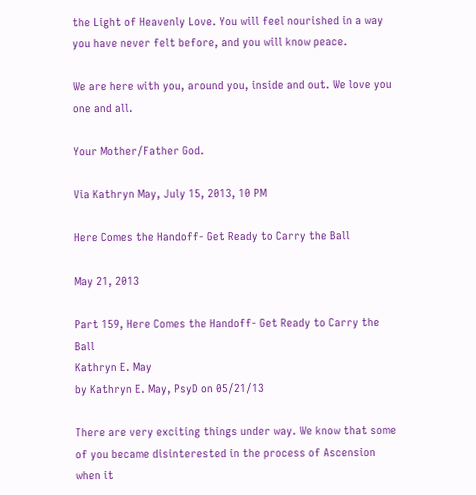the Light of Heavenly Love. You will feel nourished in a way you have never felt before, and you will know peace.

We are here with you, around you, inside and out. We love you one and all.

Your Mother/Father God.

Via Kathryn May, July 15, 2013, 10 PM

Here Comes the Handoff- Get Ready to Carry the Ball

May 21, 2013

Part 159, Here Comes the Handoff- Get Ready to Carry the Ball
Kathryn E. May
by Kathryn E. May, PsyD on 05/21/13

There are very exciting things under way. We know that some of you became disinterested in the process of Ascension when it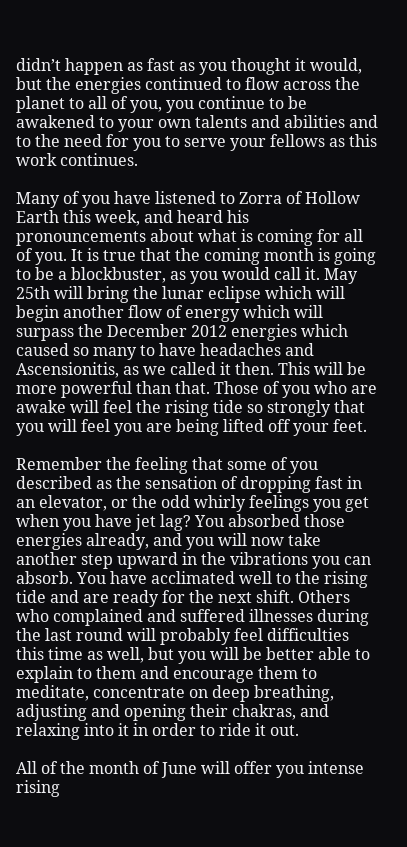didn’t happen as fast as you thought it would, but the energies continued to flow across the planet to all of you, you continue to be awakened to your own talents and abilities and to the need for you to serve your fellows as this work continues.

Many of you have listened to Zorra of Hollow Earth this week, and heard his pronouncements about what is coming for all of you. It is true that the coming month is going to be a blockbuster, as you would call it. May 25th will bring the lunar eclipse which will begin another flow of energy which will surpass the December 2012 energies which caused so many to have headaches and Ascensionitis, as we called it then. This will be more powerful than that. Those of you who are awake will feel the rising tide so strongly that you will feel you are being lifted off your feet.

Remember the feeling that some of you described as the sensation of dropping fast in an elevator, or the odd whirly feelings you get when you have jet lag? You absorbed those energies already, and you will now take another step upward in the vibrations you can absorb. You have acclimated well to the rising tide and are ready for the next shift. Others who complained and suffered illnesses during the last round will probably feel difficulties this time as well, but you will be better able to explain to them and encourage them to meditate, concentrate on deep breathing, adjusting and opening their chakras, and relaxing into it in order to ride it out.

All of the month of June will offer you intense rising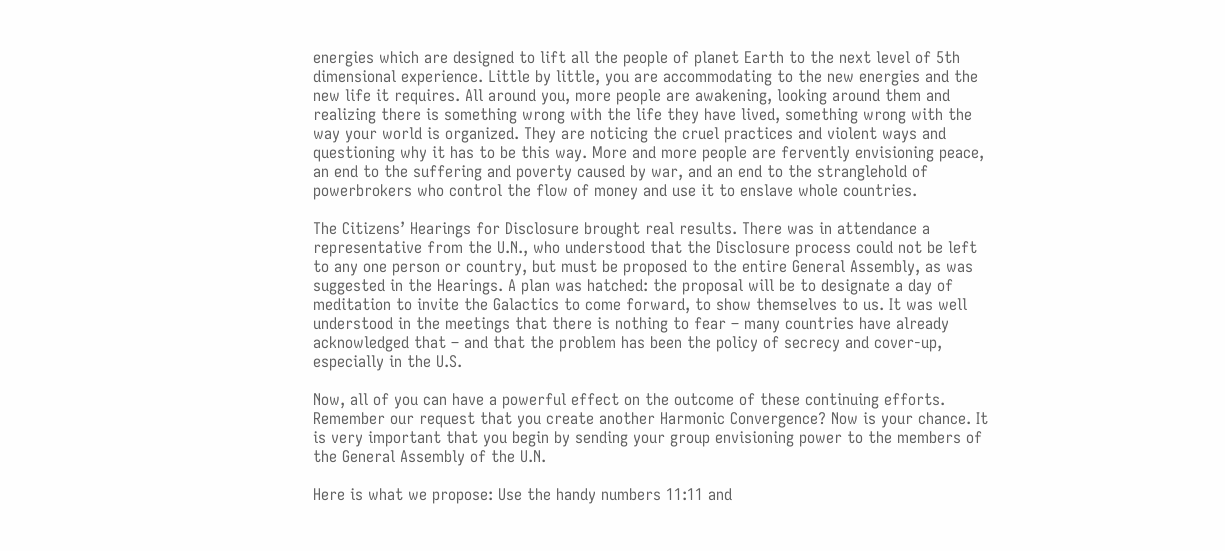energies which are designed to lift all the people of planet Earth to the next level of 5th dimensional experience. Little by little, you are accommodating to the new energies and the new life it requires. All around you, more people are awakening, looking around them and realizing there is something wrong with the life they have lived, something wrong with the way your world is organized. They are noticing the cruel practices and violent ways and questioning why it has to be this way. More and more people are fervently envisioning peace, an end to the suffering and poverty caused by war, and an end to the stranglehold of powerbrokers who control the flow of money and use it to enslave whole countries.

The Citizens’ Hearings for Disclosure brought real results. There was in attendance a representative from the U.N., who understood that the Disclosure process could not be left to any one person or country, but must be proposed to the entire General Assembly, as was suggested in the Hearings. A plan was hatched: the proposal will be to designate a day of meditation to invite the Galactics to come forward, to show themselves to us. It was well understood in the meetings that there is nothing to fear – many countries have already acknowledged that – and that the problem has been the policy of secrecy and cover-up, especially in the U.S.

Now, all of you can have a powerful effect on the outcome of these continuing efforts. Remember our request that you create another Harmonic Convergence? Now is your chance. It is very important that you begin by sending your group envisioning power to the members of the General Assembly of the U.N.

Here is what we propose: Use the handy numbers 11:11 and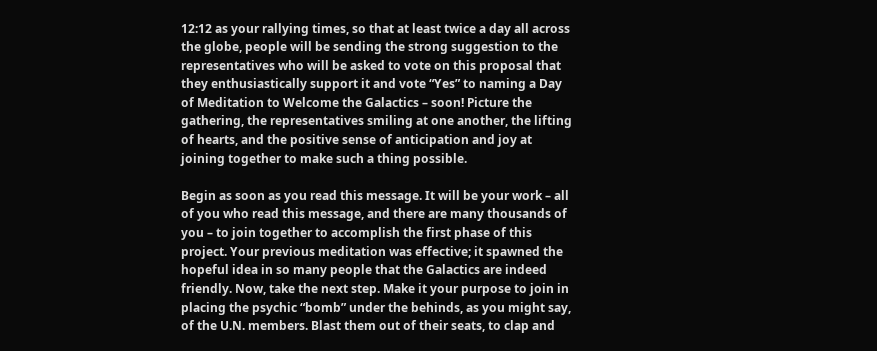12:12 as your rallying times, so that at least twice a day all across the globe, people will be sending the strong suggestion to the representatives who will be asked to vote on this proposal that they enthusiastically support it and vote “Yes” to naming a Day of Meditation to Welcome the Galactics – soon! Picture the gathering, the representatives smiling at one another, the lifting of hearts, and the positive sense of anticipation and joy at joining together to make such a thing possible.

Begin as soon as you read this message. It will be your work – all of you who read this message, and there are many thousands of you – to join together to accomplish the first phase of this project. Your previous meditation was effective; it spawned the hopeful idea in so many people that the Galactics are indeed friendly. Now, take the next step. Make it your purpose to join in placing the psychic “bomb” under the behinds, as you might say, of the U.N. members. Blast them out of their seats, to clap and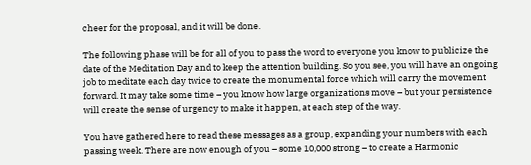cheer for the proposal, and it will be done.

The following phase will be for all of you to pass the word to everyone you know to publicize the date of the Meditation Day and to keep the attention building. So you see, you will have an ongoing job to meditate each day twice to create the monumental force which will carry the movement forward. It may take some time – you know how large organizations move – but your persistence will create the sense of urgency to make it happen, at each step of the way.

You have gathered here to read these messages as a group, expanding your numbers with each passing week. There are now enough of you – some 10,000 strong – to create a Harmonic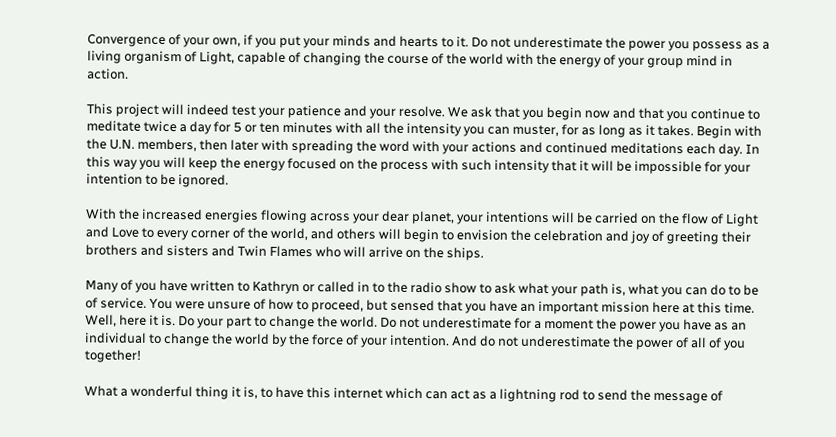Convergence of your own, if you put your minds and hearts to it. Do not underestimate the power you possess as a living organism of Light, capable of changing the course of the world with the energy of your group mind in action.

This project will indeed test your patience and your resolve. We ask that you begin now and that you continue to meditate twice a day for 5 or ten minutes with all the intensity you can muster, for as long as it takes. Begin with the U.N. members, then later with spreading the word with your actions and continued meditations each day. In this way you will keep the energy focused on the process with such intensity that it will be impossible for your intention to be ignored.

With the increased energies flowing across your dear planet, your intentions will be carried on the flow of Light and Love to every corner of the world, and others will begin to envision the celebration and joy of greeting their brothers and sisters and Twin Flames who will arrive on the ships.

Many of you have written to Kathryn or called in to the radio show to ask what your path is, what you can do to be of service. You were unsure of how to proceed, but sensed that you have an important mission here at this time. Well, here it is. Do your part to change the world. Do not underestimate for a moment the power you have as an individual to change the world by the force of your intention. And do not underestimate the power of all of you together!

What a wonderful thing it is, to have this internet which can act as a lightning rod to send the message of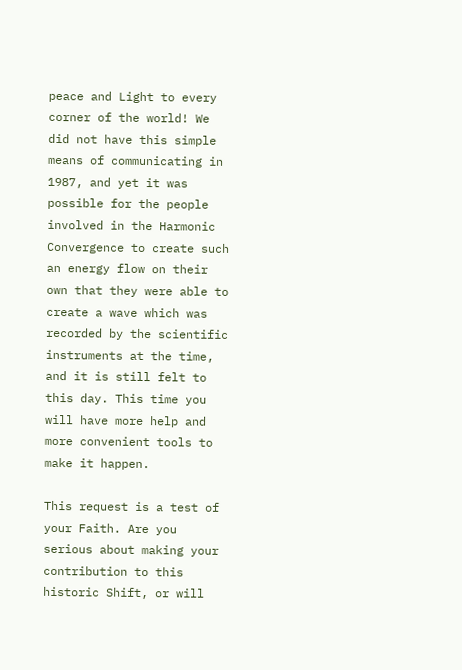peace and Light to every corner of the world! We did not have this simple means of communicating in 1987, and yet it was possible for the people involved in the Harmonic Convergence to create such an energy flow on their own that they were able to create a wave which was recorded by the scientific instruments at the time, and it is still felt to this day. This time you will have more help and more convenient tools to make it happen.

This request is a test of your Faith. Are you serious about making your contribution to this historic Shift, or will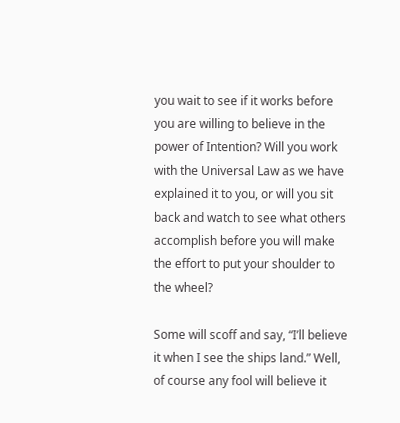you wait to see if it works before you are willing to believe in the power of Intention? Will you work with the Universal Law as we have explained it to you, or will you sit back and watch to see what others accomplish before you will make the effort to put your shoulder to the wheel?

Some will scoff and say, “I’ll believe it when I see the ships land.” Well, of course any fool will believe it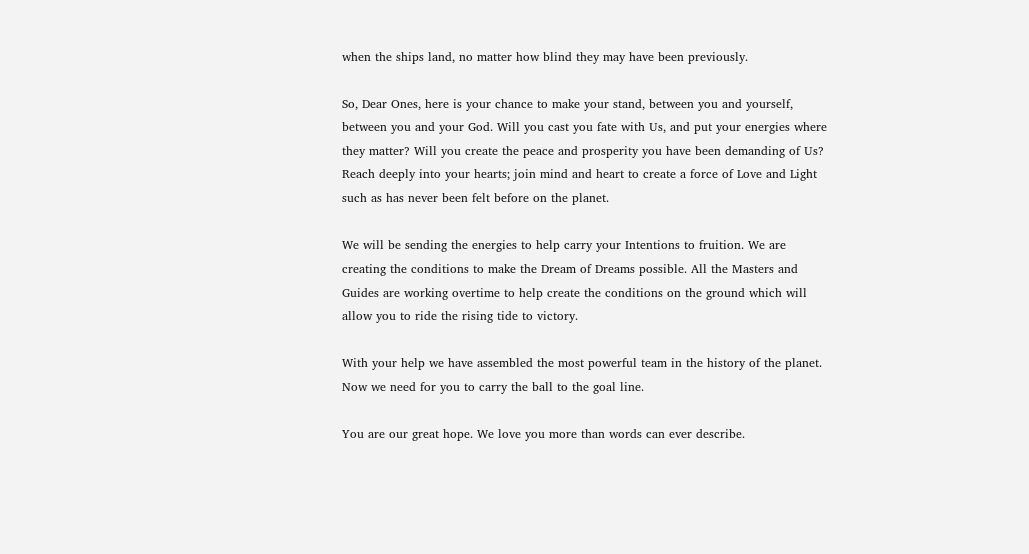when the ships land, no matter how blind they may have been previously.

So, Dear Ones, here is your chance to make your stand, between you and yourself, between you and your God. Will you cast you fate with Us, and put your energies where they matter? Will you create the peace and prosperity you have been demanding of Us? Reach deeply into your hearts; join mind and heart to create a force of Love and Light such as has never been felt before on the planet.

We will be sending the energies to help carry your Intentions to fruition. We are creating the conditions to make the Dream of Dreams possible. All the Masters and Guides are working overtime to help create the conditions on the ground which will allow you to ride the rising tide to victory.

With your help we have assembled the most powerful team in the history of the planet.
Now we need for you to carry the ball to the goal line.

You are our great hope. We love you more than words can ever describe.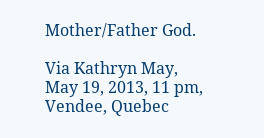Mother/Father God.

Via Kathryn May, May 19, 2013, 11 pm, Vendee, Quebec